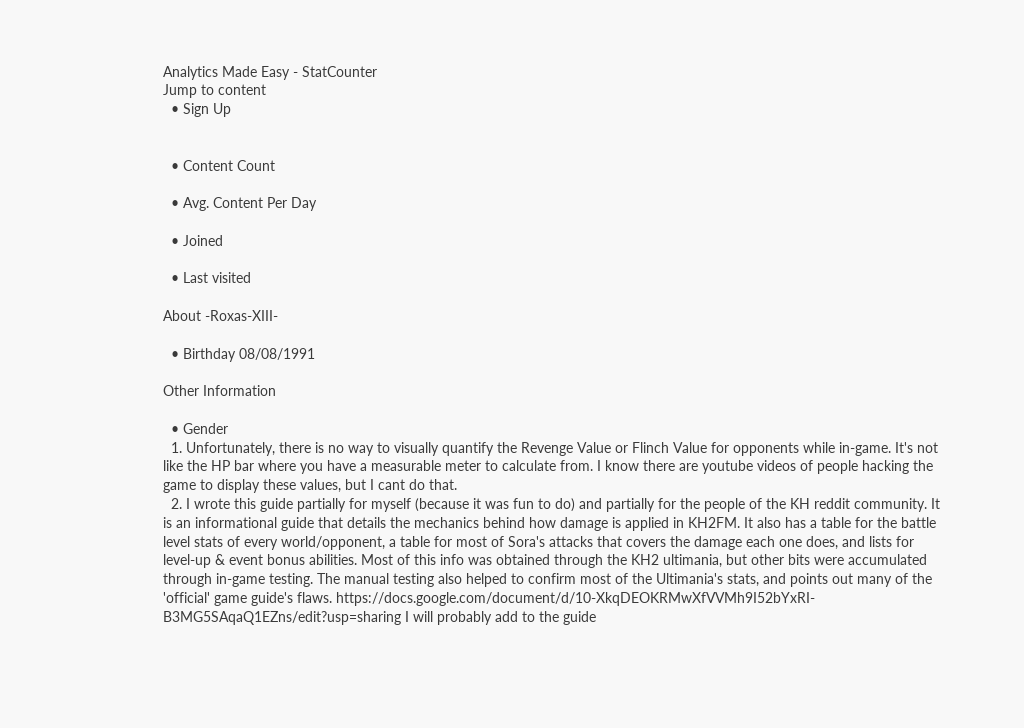Analytics Made Easy - StatCounter
Jump to content
  • Sign Up


  • Content Count

  • Avg. Content Per Day

  • Joined

  • Last visited

About -Roxas-XIII-

  • Birthday 08/08/1991

Other Information

  • Gender
  1. Unfortunately, there is no way to visually quantify the Revenge Value or Flinch Value for opponents while in-game. It's not like the HP bar where you have a measurable meter to calculate from. I know there are youtube videos of people hacking the game to display these values, but I cant do that.
  2. I wrote this guide partially for myself (because it was fun to do) and partially for the people of the KH reddit community. It is an informational guide that details the mechanics behind how damage is applied in KH2FM. It also has a table for the battle level stats of every world/opponent, a table for most of Sora's attacks that covers the damage each one does, and lists for level-up & event bonus abilities. Most of this info was obtained through the KH2 ultimania, but other bits were accumulated through in-game testing. The manual testing also helped to confirm most of the Ultimania's stats, and points out many of the 'official' game guide's flaws. https://docs.google.com/document/d/10-XkqDEOKRMwXfVVMh9I52bYxRI-B3MG5SAqaQ1EZns/edit?usp=sharing I will probably add to the guide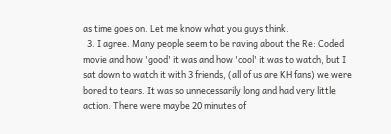as time goes on. Let me know what you guys think.
  3. I agree. Many people seem to be raving about the Re: Coded movie and how 'good' it was and how 'cool' it was to watch, but I sat down to watch it with 3 friends, (all of us are KH fans) we were bored to tears. It was so unnecessarily long and had very little action. There were maybe 20 minutes of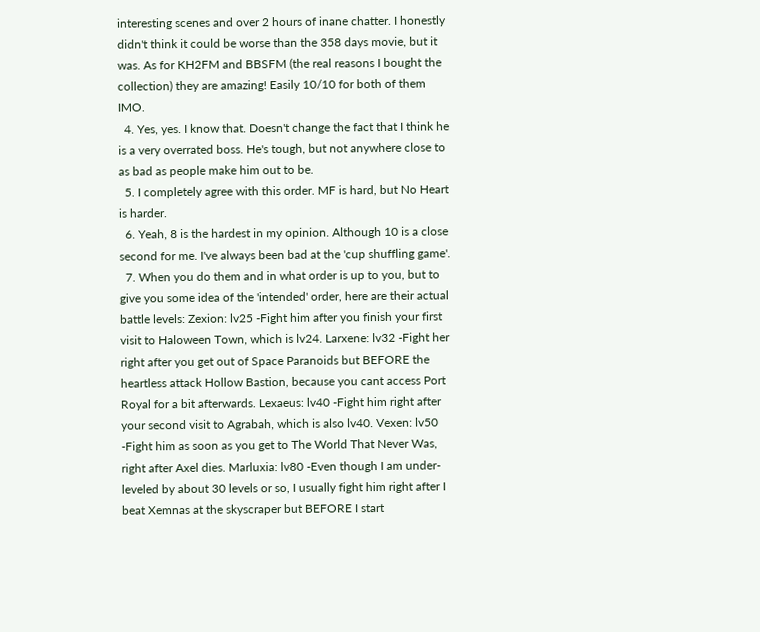interesting scenes and over 2 hours of inane chatter. I honestly didn't think it could be worse than the 358 days movie, but it was. As for KH2FM and BBSFM (the real reasons I bought the collection) they are amazing! Easily 10/10 for both of them IMO.
  4. Yes, yes. I know that. Doesn't change the fact that I think he is a very overrated boss. He's tough, but not anywhere close to as bad as people make him out to be.
  5. I completely agree with this order. MF is hard, but No Heart is harder.
  6. Yeah, 8 is the hardest in my opinion. Although 10 is a close second for me. I've always been bad at the 'cup shuffling game'.
  7. When you do them and in what order is up to you, but to give you some idea of the 'intended' order, here are their actual battle levels: Zexion: lv25 -Fight him after you finish your first visit to Haloween Town, which is lv24. Larxene: lv32 -Fight her right after you get out of Space Paranoids but BEFORE the heartless attack Hollow Bastion, because you cant access Port Royal for a bit afterwards. Lexaeus: lv40 -Fight him right after your second visit to Agrabah, which is also lv40. Vexen: lv50 -Fight him as soon as you get to The World That Never Was, right after Axel dies. Marluxia: lv80 -Even though I am under-leveled by about 30 levels or so, I usually fight him right after I beat Xemnas at the skyscraper but BEFORE I start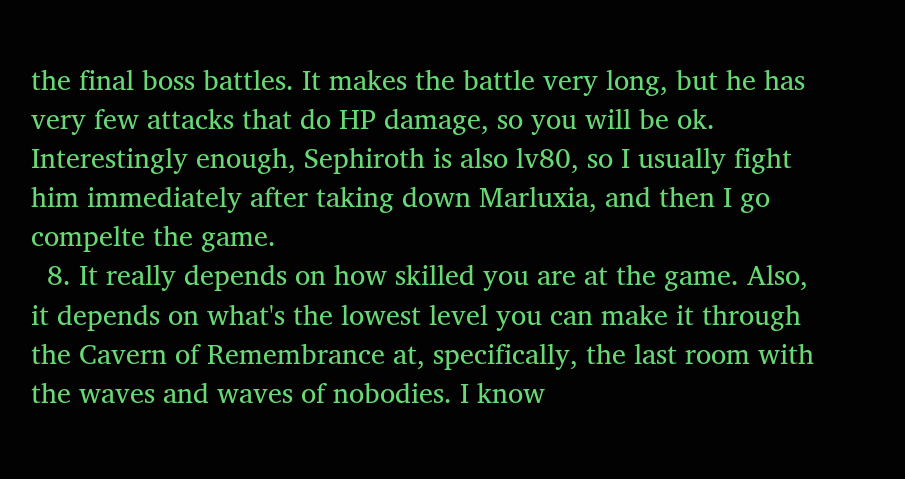the final boss battles. It makes the battle very long, but he has very few attacks that do HP damage, so you will be ok. Interestingly enough, Sephiroth is also lv80, so I usually fight him immediately after taking down Marluxia, and then I go compelte the game.
  8. It really depends on how skilled you are at the game. Also, it depends on what's the lowest level you can make it through the Cavern of Remembrance at, specifically, the last room with the waves and waves of nobodies. I know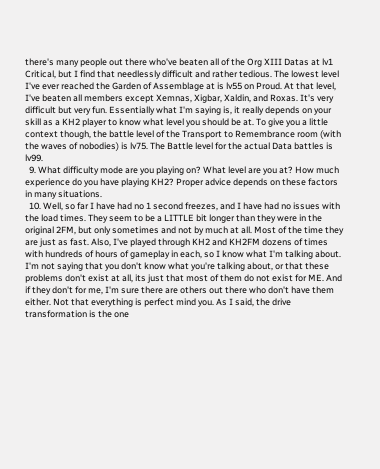there's many people out there who've beaten all of the Org XIII Datas at lv1 Critical, but I find that needlessly difficult and rather tedious. The lowest level I've ever reached the Garden of Assemblage at is lv55 on Proud. At that level, I've beaten all members except Xemnas, Xigbar, Xaldin, and Roxas. It's very difficult but very fun. Essentially what I'm saying is, it really depends on your skill as a KH2 player to know what level you should be at. To give you a little context though, the battle level of the Transport to Remembrance room (with the waves of nobodies) is lv75. The Battle level for the actual Data battles is lv99.
  9. What difficulty mode are you playing on? What level are you at? How much experience do you have playing KH2? Proper advice depends on these factors in many situations.
  10. Well, so far I have had no 1 second freezes, and I have had no issues with the load times. They seem to be a LITTLE bit longer than they were in the original 2FM, but only sometimes and not by much at all. Most of the time they are just as fast. Also, I've played through KH2 and KH2FM dozens of times with hundreds of hours of gameplay in each, so I know what I'm talking about. I'm not saying that you don't know what you're talking about, or that these problems don't exist at all, its just that most of them do not exist for ME. And if they don't for me, I'm sure there are others out there who don't have them either. Not that everything is perfect mind you. As I said, the drive transformation is the one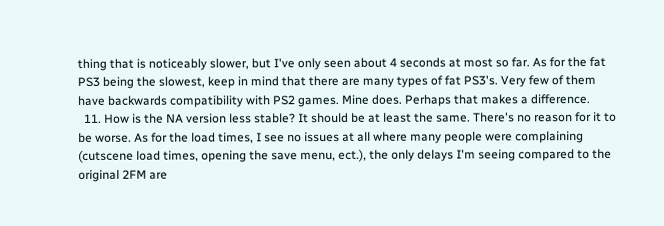thing that is noticeably slower, but I've only seen about 4 seconds at most so far. As for the fat PS3 being the slowest, keep in mind that there are many types of fat PS3's. Very few of them have backwards compatibility with PS2 games. Mine does. Perhaps that makes a difference.
  11. How is the NA version less stable? It should be at least the same. There's no reason for it to be worse. As for the load times, I see no issues at all where many people were complaining (cutscene load times, opening the save menu, ect.), the only delays I'm seeing compared to the original 2FM are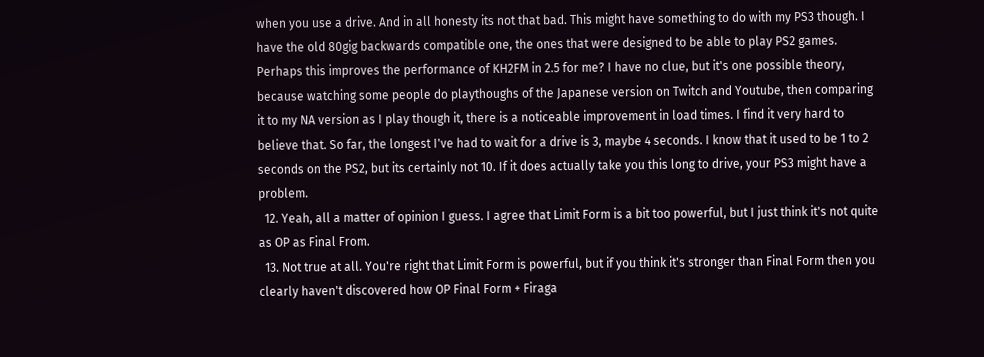when you use a drive. And in all honesty its not that bad. This might have something to do with my PS3 though. I have the old 80gig backwards compatible one, the ones that were designed to be able to play PS2 games. Perhaps this improves the performance of KH2FM in 2.5 for me? I have no clue, but it's one possible theory, because watching some people do playthoughs of the Japanese version on Twitch and Youtube, then comparing it to my NA version as I play though it, there is a noticeable improvement in load times. I find it very hard to believe that. So far, the longest I've had to wait for a drive is 3, maybe 4 seconds. I know that it used to be 1 to 2 seconds on the PS2, but its certainly not 10. If it does actually take you this long to drive, your PS3 might have a problem.
  12. Yeah, all a matter of opinion I guess. I agree that Limit Form is a bit too powerful, but I just think it's not quite as OP as Final From.
  13. Not true at all. You're right that Limit Form is powerful, but if you think it's stronger than Final Form then you clearly haven't discovered how OP Final Form + Firaga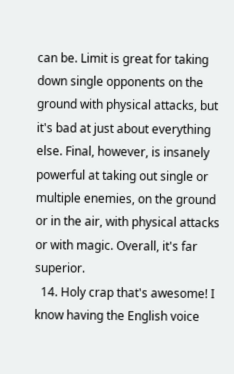can be. Limit is great for taking down single opponents on the ground with physical attacks, but it's bad at just about everything else. Final, however, is insanely powerful at taking out single or multiple enemies, on the ground or in the air, with physical attacks or with magic. Overall, it's far superior.
  14. Holy crap that's awesome! I know having the English voice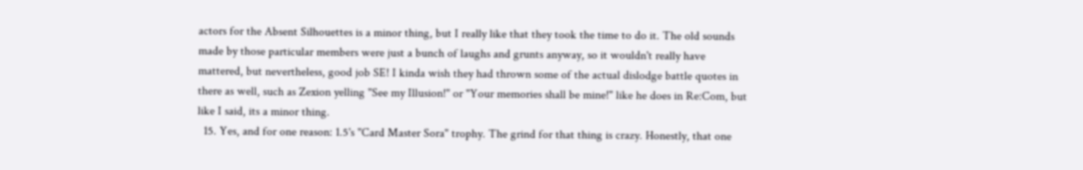actors for the Absent Silhouettes is a minor thing, but I really like that they took the time to do it. The old sounds made by those particular members were just a bunch of laughs and grunts anyway, so it wouldn't really have mattered, but nevertheless, good job SE! I kinda wish they had thrown some of the actual dislodge battle quotes in there as well, such as Zexion yelling "See my Illusion!" or "Your memories shall be mine!" like he does in Re:Com, but like I said, its a minor thing.
  15. Yes, and for one reason: 1.5's "Card Master Sora" trophy. The grind for that thing is crazy. Honestly, that one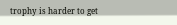trophy is harder to get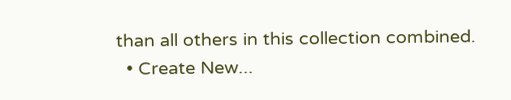than all others in this collection combined.
  • Create New...